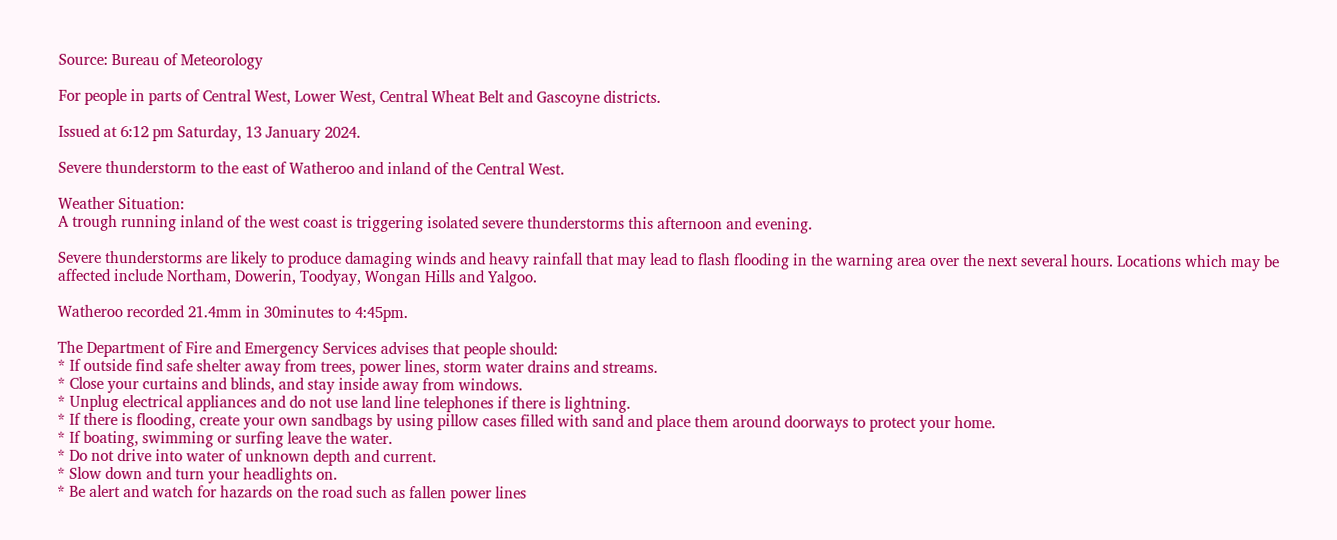Source: Bureau of Meteorology

For people in parts of Central West, Lower West, Central Wheat Belt and Gascoyne districts.

Issued at 6:12 pm Saturday, 13 January 2024.

Severe thunderstorm to the east of Watheroo and inland of the Central West.

Weather Situation:
A trough running inland of the west coast is triggering isolated severe thunderstorms this afternoon and evening.

Severe thunderstorms are likely to produce damaging winds and heavy rainfall that may lead to flash flooding in the warning area over the next several hours. Locations which may be affected include Northam, Dowerin, Toodyay, Wongan Hills and Yalgoo.

Watheroo recorded 21.4mm in 30minutes to 4:45pm.

The Department of Fire and Emergency Services advises that people should:
* If outside find safe shelter away from trees, power lines, storm water drains and streams.
* Close your curtains and blinds, and stay inside away from windows.
* Unplug electrical appliances and do not use land line telephones if there is lightning.
* If there is flooding, create your own sandbags by using pillow cases filled with sand and place them around doorways to protect your home.
* If boating, swimming or surfing leave the water.
* Do not drive into water of unknown depth and current.
* Slow down and turn your headlights on.
* Be alert and watch for hazards on the road such as fallen power lines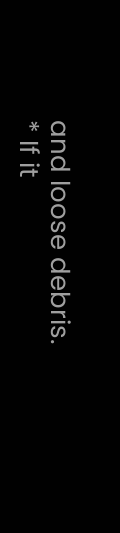and loose debris.
* If it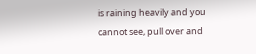is raining heavily and you cannot see, pull over and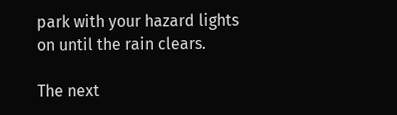park with your hazard lights on until the rain clears.

The next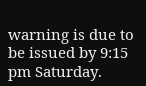warning is due to be issued by 9:15 pm Saturday.